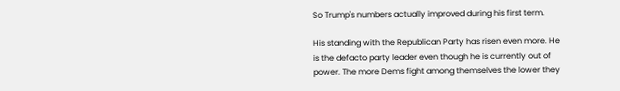So Trump's numbers actually improved during his first term.

His standing with the Republican Party has risen even more. He is the defacto party leader even though he is currently out of power. The more Dems fight among themselves the lower they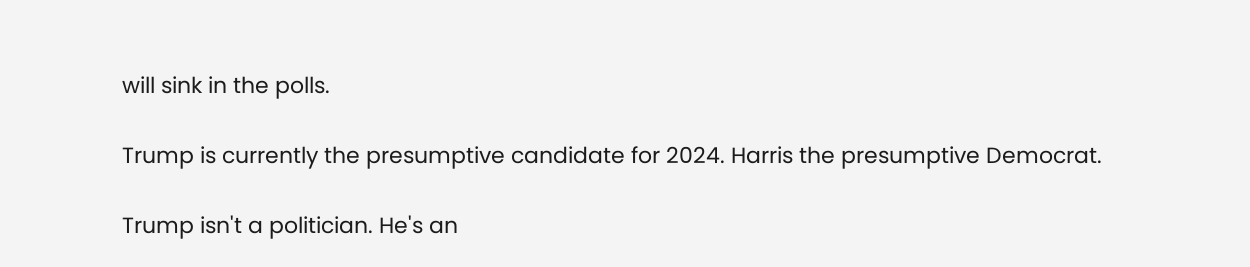will sink in the polls.

Trump is currently the presumptive candidate for 2024. Harris the presumptive Democrat.

Trump isn't a politician. He's an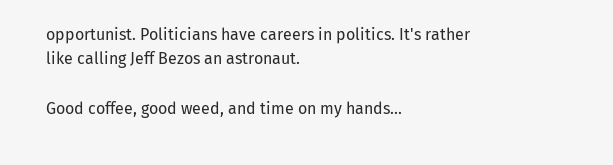opportunist. Politicians have careers in politics. It's rather like calling Jeff Bezos an astronaut.

Good coffee, good weed, and time on my hands...